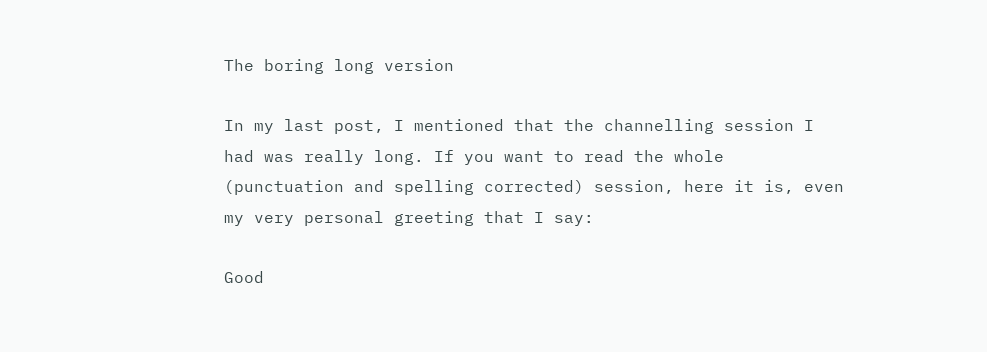The boring long version

In my last post, I mentioned that the channelling session I had was really long. If you want to read the whole (punctuation and spelling corrected) session, here it is, even my very personal greeting that I say:

Good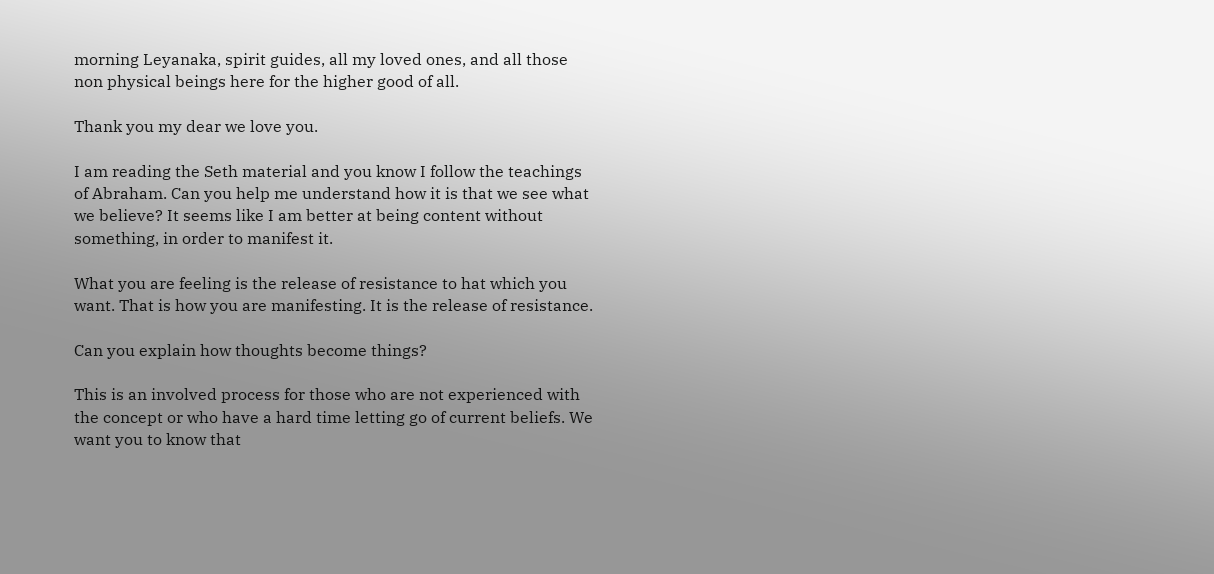morning Leyanaka, spirit guides, all my loved ones, and all those non physical beings here for the higher good of all.

Thank you my dear we love you.

I am reading the Seth material and you know I follow the teachings of Abraham. Can you help me understand how it is that we see what we believe? It seems like I am better at being content without something, in order to manifest it.

What you are feeling is the release of resistance to hat which you want. That is how you are manifesting. It is the release of resistance.

Can you explain how thoughts become things?

This is an involved process for those who are not experienced with the concept or who have a hard time letting go of current beliefs. We want you to know that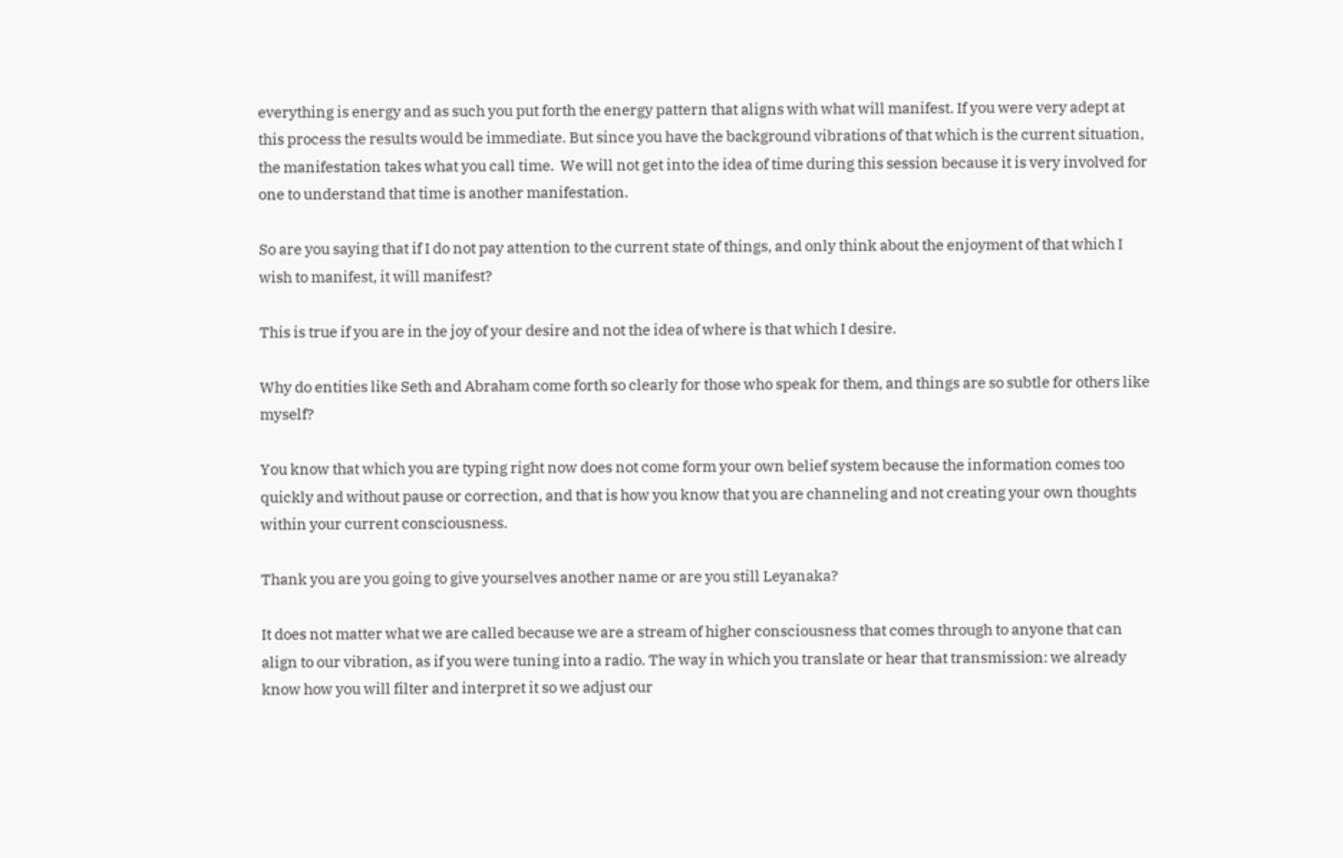everything is energy and as such you put forth the energy pattern that aligns with what will manifest. If you were very adept at this process the results would be immediate. But since you have the background vibrations of that which is the current situation, the manifestation takes what you call time.  We will not get into the idea of time during this session because it is very involved for one to understand that time is another manifestation.

So are you saying that if I do not pay attention to the current state of things, and only think about the enjoyment of that which I wish to manifest, it will manifest?

This is true if you are in the joy of your desire and not the idea of where is that which I desire.

Why do entities like Seth and Abraham come forth so clearly for those who speak for them, and things are so subtle for others like myself?

You know that which you are typing right now does not come form your own belief system because the information comes too quickly and without pause or correction, and that is how you know that you are channeling and not creating your own thoughts within your current consciousness.

Thank you are you going to give yourselves another name or are you still Leyanaka?

It does not matter what we are called because we are a stream of higher consciousness that comes through to anyone that can align to our vibration, as if you were tuning into a radio. The way in which you translate or hear that transmission: we already know how you will filter and interpret it so we adjust our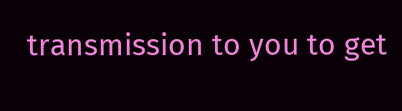transmission to you to get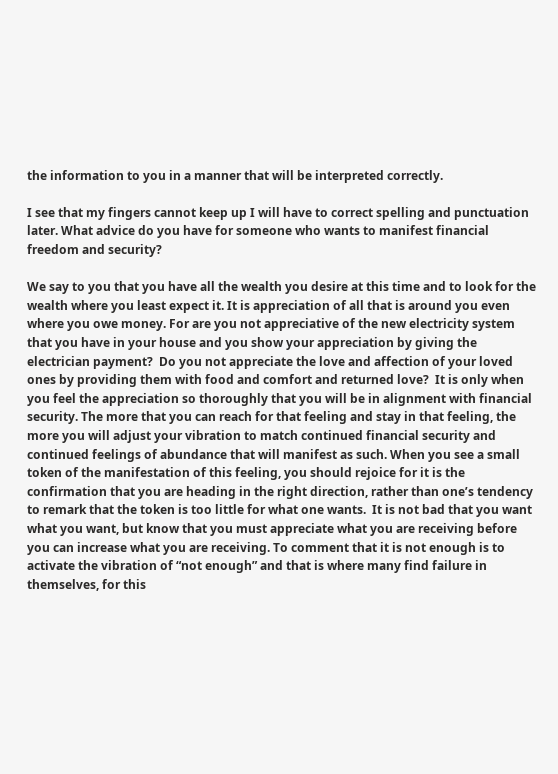the information to you in a manner that will be interpreted correctly.

I see that my fingers cannot keep up I will have to correct spelling and punctuation later. What advice do you have for someone who wants to manifest financial freedom and security?

We say to you that you have all the wealth you desire at this time and to look for the wealth where you least expect it. It is appreciation of all that is around you even where you owe money. For are you not appreciative of the new electricity system that you have in your house and you show your appreciation by giving the electrician payment?  Do you not appreciate the love and affection of your loved ones by providing them with food and comfort and returned love?  It is only when you feel the appreciation so thoroughly that you will be in alignment with financial security. The more that you can reach for that feeling and stay in that feeling, the more you will adjust your vibration to match continued financial security and continued feelings of abundance that will manifest as such. When you see a small token of the manifestation of this feeling, you should rejoice for it is the confirmation that you are heading in the right direction, rather than one’s tendency to remark that the token is too little for what one wants.  It is not bad that you want what you want, but know that you must appreciate what you are receiving before you can increase what you are receiving. To comment that it is not enough is to activate the vibration of “not enough” and that is where many find failure in themselves, for this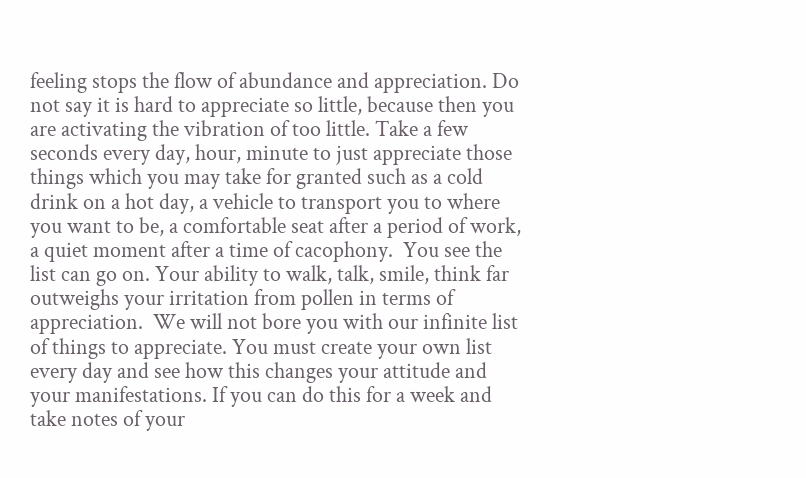feeling stops the flow of abundance and appreciation. Do not say it is hard to appreciate so little, because then you are activating the vibration of too little. Take a few seconds every day, hour, minute to just appreciate those things which you may take for granted such as a cold drink on a hot day, a vehicle to transport you to where you want to be, a comfortable seat after a period of work, a quiet moment after a time of cacophony.  You see the list can go on. Your ability to walk, talk, smile, think far outweighs your irritation from pollen in terms of appreciation.  We will not bore you with our infinite list of things to appreciate. You must create your own list every day and see how this changes your attitude and your manifestations. If you can do this for a week and take notes of your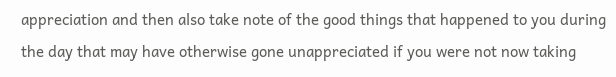appreciation and then also take note of the good things that happened to you during the day that may have otherwise gone unappreciated if you were not now taking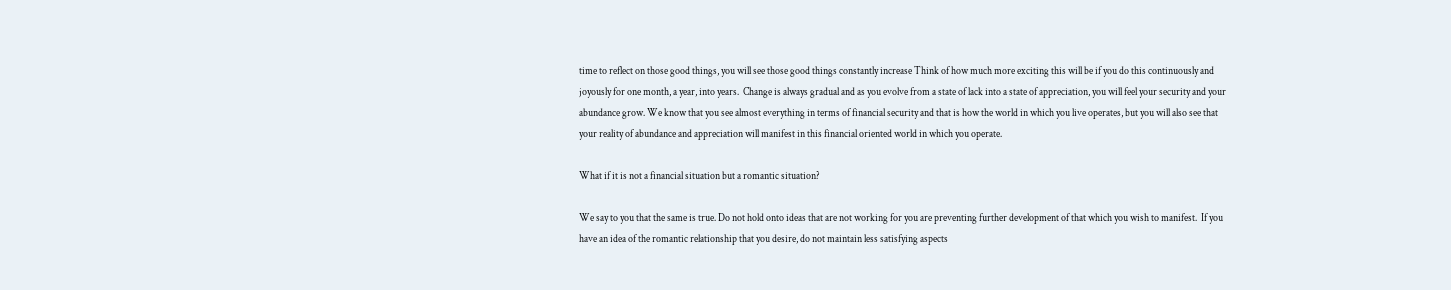time to reflect on those good things, you will see those good things constantly increase Think of how much more exciting this will be if you do this continuously and joyously for one month, a year, into years.  Change is always gradual and as you evolve from a state of lack into a state of appreciation, you will feel your security and your abundance grow. We know that you see almost everything in terms of financial security and that is how the world in which you live operates, but you will also see that your reality of abundance and appreciation will manifest in this financial oriented world in which you operate.

What if it is not a financial situation but a romantic situation?

We say to you that the same is true. Do not hold onto ideas that are not working for you are preventing further development of that which you wish to manifest.  If you have an idea of the romantic relationship that you desire, do not maintain less satisfying aspects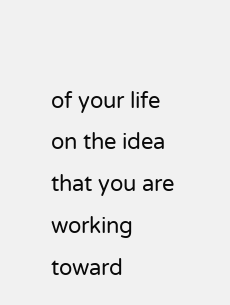of your life on the idea that you are working toward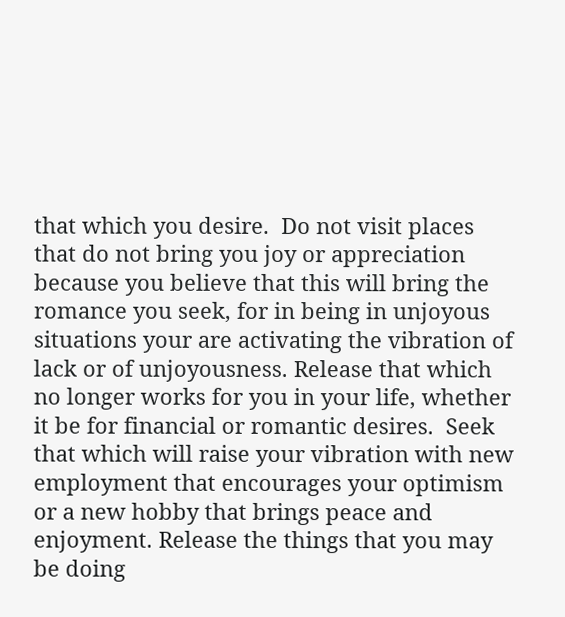that which you desire.  Do not visit places that do not bring you joy or appreciation because you believe that this will bring the romance you seek, for in being in unjoyous situations your are activating the vibration of lack or of unjoyousness. Release that which no longer works for you in your life, whether it be for financial or romantic desires.  Seek that which will raise your vibration with new employment that encourages your optimism or a new hobby that brings peace and enjoyment. Release the things that you may be doing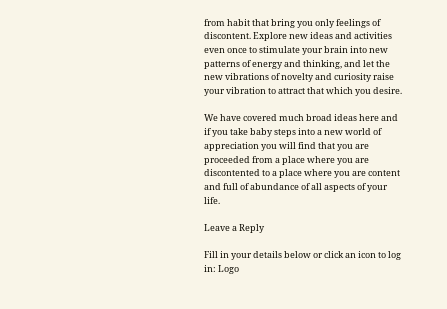from habit that bring you only feelings of discontent. Explore new ideas and activities even once to stimulate your brain into new patterns of energy and thinking, and let the new vibrations of novelty and curiosity raise your vibration to attract that which you desire.

We have covered much broad ideas here and if you take baby steps into a new world of appreciation you will find that you are proceeded from a place where you are discontented to a place where you are content and full of abundance of all aspects of your life.

Leave a Reply

Fill in your details below or click an icon to log in: Logo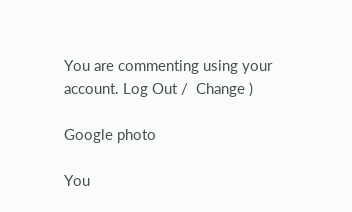You are commenting using your account. Log Out /  Change )

Google photo

You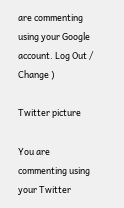are commenting using your Google account. Log Out /  Change )

Twitter picture

You are commenting using your Twitter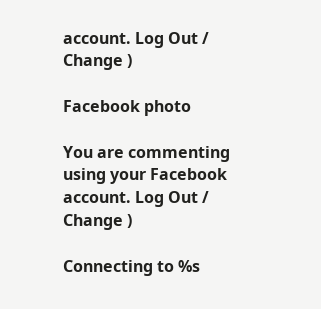account. Log Out /  Change )

Facebook photo

You are commenting using your Facebook account. Log Out /  Change )

Connecting to %s